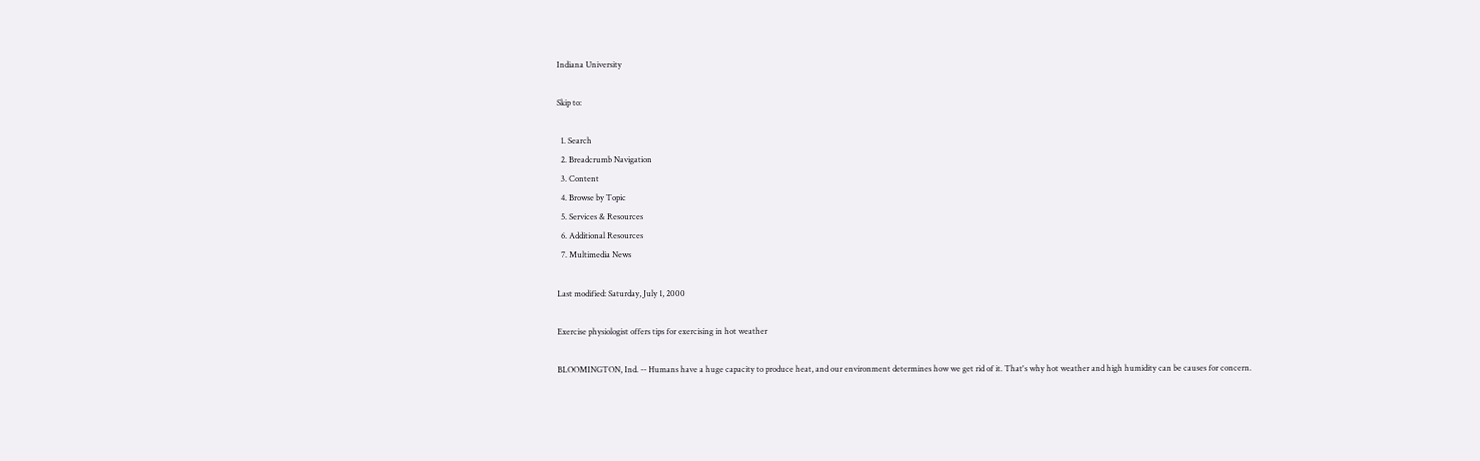Indiana University

Skip to:

  1. Search
  2. Breadcrumb Navigation
  3. Content
  4. Browse by Topic
  5. Services & Resources
  6. Additional Resources
  7. Multimedia News

Last modified: Saturday, July 1, 2000

Exercise physiologist offers tips for exercising in hot weather

BLOOMINGTON, Ind. -- Humans have a huge capacity to produce heat, and our environment determines how we get rid of it. That's why hot weather and high humidity can be causes for concern.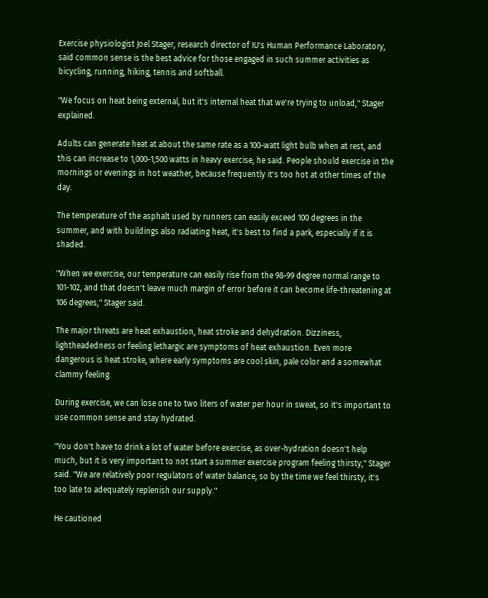Exercise physiologist Joel Stager, research director of IU's Human Performance Laboratory, said common sense is the best advice for those engaged in such summer activities as bicycling, running, hiking, tennis and softball.

"We focus on heat being external, but it's internal heat that we're trying to unload," Stager explained.

Adults can generate heat at about the same rate as a 100-watt light bulb when at rest, and this can increase to 1,000-1,500 watts in heavy exercise, he said. People should exercise in the mornings or evenings in hot weather, because frequently it's too hot at other times of the day.

The temperature of the asphalt used by runners can easily exceed 100 degrees in the summer, and with buildings also radiating heat, it's best to find a park, especially if it is shaded.

"When we exercise, our temperature can easily rise from the 98-99 degree normal range to 101-102, and that doesn't leave much margin of error before it can become life-threatening at 106 degrees," Stager said.

The major threats are heat exhaustion, heat stroke and dehydration. Dizziness, lightheadedness or feeling lethargic are symptoms of heat exhaustion. Even more dangerous is heat stroke, where early symptoms are cool skin, pale color and a somewhat clammy feeling.

During exercise, we can lose one to two liters of water per hour in sweat, so it's important to use common sense and stay hydrated.

"You don't have to drink a lot of water before exercise, as over-hydration doesn't help much, but it is very important to not start a summer exercise program feeling thirsty," Stager said. "We are relatively poor regulators of water balance, so by the time we feel thirsty, it's too late to adequately replenish our supply."

He cautioned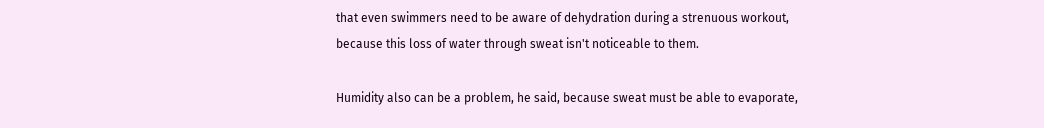that even swimmers need to be aware of dehydration during a strenuous workout, because this loss of water through sweat isn't noticeable to them.

Humidity also can be a problem, he said, because sweat must be able to evaporate,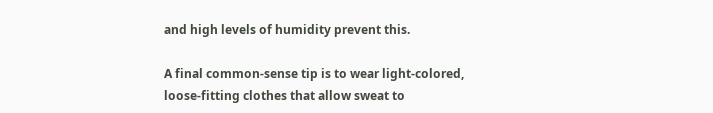and high levels of humidity prevent this.

A final common-sense tip is to wear light-colored, loose-fitting clothes that allow sweat to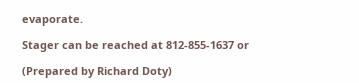evaporate.

Stager can be reached at 812-855-1637 or

(Prepared by Richard Doty)